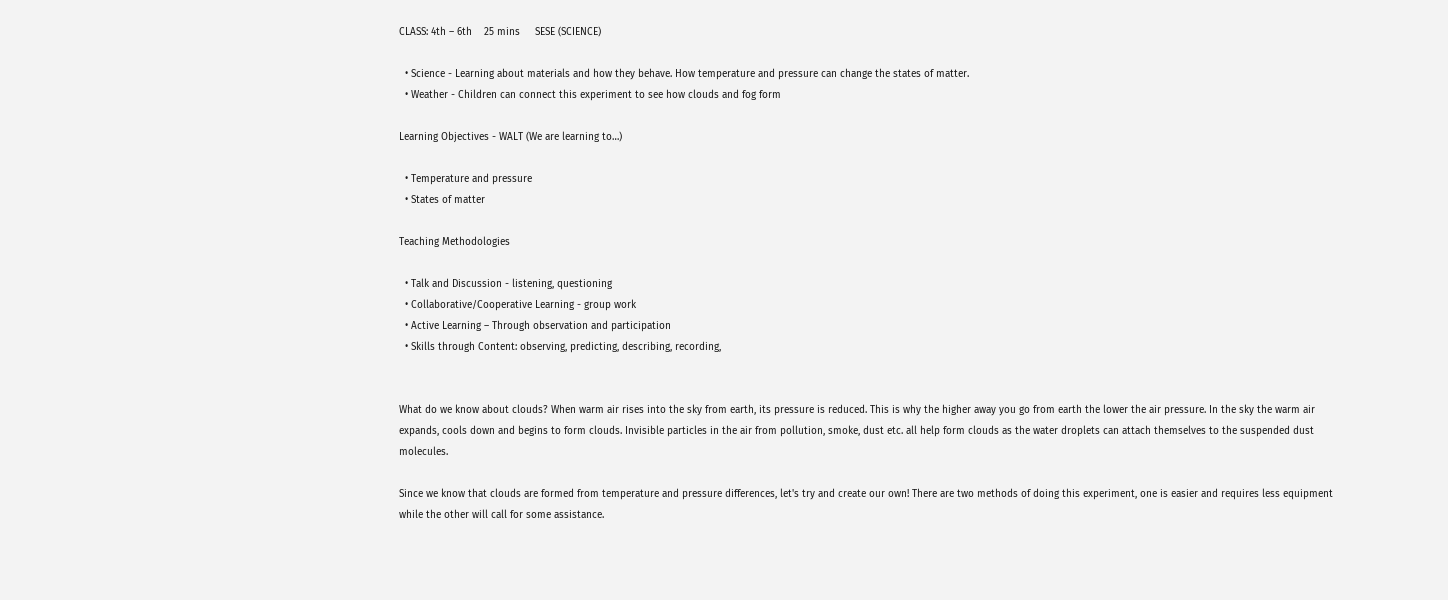CLASS: 4th – 6th    25 mins     SESE (SCIENCE)

  • Science - Learning about materials and how they behave. How temperature and pressure can change the states of matter.
  • Weather - Children can connect this experiment to see how clouds and fog form

Learning Objectives - WALT (We are learning to…)

  • Temperature and pressure
  • States of matter

Teaching Methodologies

  • Talk and Discussion - listening, questioning
  • Collaborative/Cooperative Learning - group work
  • Active Learning – Through observation and participation
  • Skills through Content: observing, predicting, describing, recording,


What do we know about clouds? When warm air rises into the sky from earth, its pressure is reduced. This is why the higher away you go from earth the lower the air pressure. In the sky the warm air expands, cools down and begins to form clouds. Invisible particles in the air from pollution, smoke, dust etc. all help form clouds as the water droplets can attach themselves to the suspended dust molecules.

Since we know that clouds are formed from temperature and pressure differences, let's try and create our own! There are two methods of doing this experiment, one is easier and requires less equipment while the other will call for some assistance.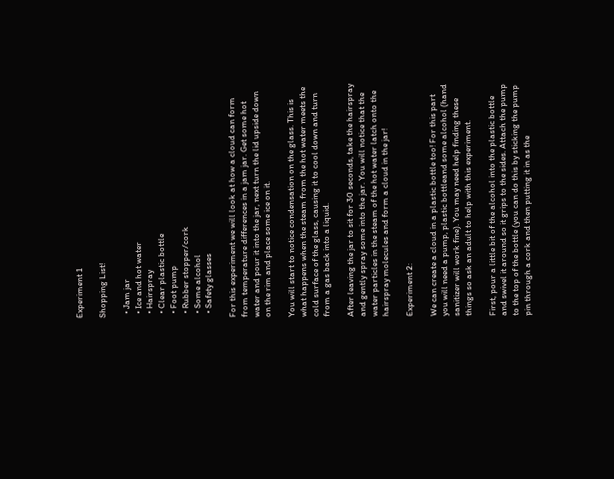Experiment 1

Shopping List!

  • Jam jar
  • Ice and hot water
  • Hairspray
  • Clear plastic bottle
  • Foot pump
  • Rubber stopper/cork
  • Some alcohol
  • Safety glasses

For this experiment we will look at how a cloud can form from temperature differences in a jam jar. Get some hot water and pour it into the jar, next turn the lid upside down on the rim and place some ice on it.

You will start to notice condensation on the glass. This is what happens when the steam from the hot water meets the cold surface of the glass, causing it to cool down and turn from a gas back into a liquid.

After leaving the jar to sit for 30 seconds, take the hairspray and gently spray some into the jar. You will notice that the water particles in the steam of the hot water latch onto the hairspray molecules and form a cloud in the jar!

Experiment 2:

We can create a cloud in a plastic bottle too! For this part you will need a pump, plastic bottleand some alcohol (hand sanitizer will work fine). You may need help finding these things so ask an adult to help with this experiment.

First, pour a little bit of the alcohol into the plastic bottle and swivel it around so it grips to the sides. Attach the pump to the top of the bottle (you can do this by sticking the pump pin through a cork and then putting it in as the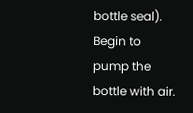bottle seal). Begin to pump the bottle with air.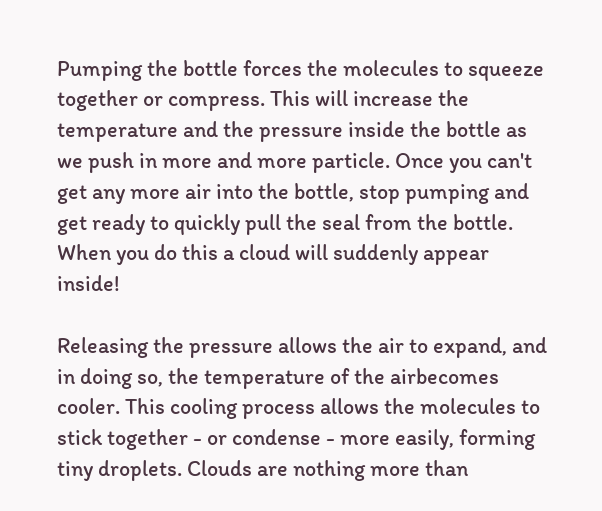Pumping the bottle forces the molecules to squeeze together or compress. This will increase the temperature and the pressure inside the bottle as we push in more and more particle. Once you can't get any more air into the bottle, stop pumping and get ready to quickly pull the seal from the bottle. When you do this a cloud will suddenly appear inside!

Releasing the pressure allows the air to expand, and in doing so, the temperature of the airbecomes cooler. This cooling process allows the molecules to stick together - or condense - more easily, forming tiny droplets. Clouds are nothing more than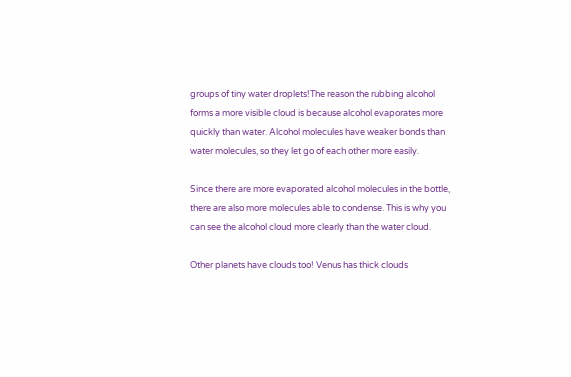groups of tiny water droplets!The reason the rubbing alcohol forms a more visible cloud is because alcohol evaporates more quickly than water. Alcohol molecules have weaker bonds than water molecules, so they let go of each other more easily.

Since there are more evaporated alcohol molecules in the bottle, there are also more molecules able to condense. This is why you can see the alcohol cloud more clearly than the water cloud.

Other planets have clouds too! Venus has thick clouds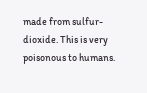made from sulfur-dioxide. This is very poisonous to humans.